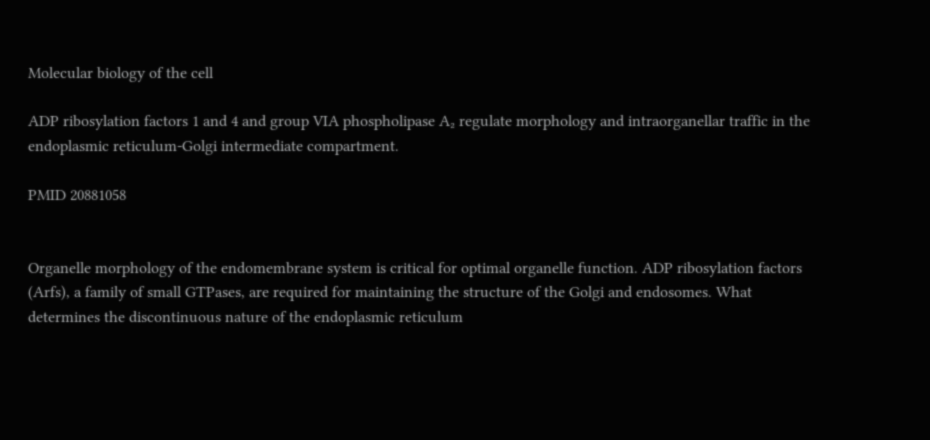Molecular biology of the cell

ADP ribosylation factors 1 and 4 and group VIA phospholipase A₂ regulate morphology and intraorganellar traffic in the endoplasmic reticulum-Golgi intermediate compartment.

PMID 20881058


Organelle morphology of the endomembrane system is critical for optimal organelle function. ADP ribosylation factors (Arfs), a family of small GTPases, are required for maintaining the structure of the Golgi and endosomes. What determines the discontinuous nature of the endoplasmic reticulum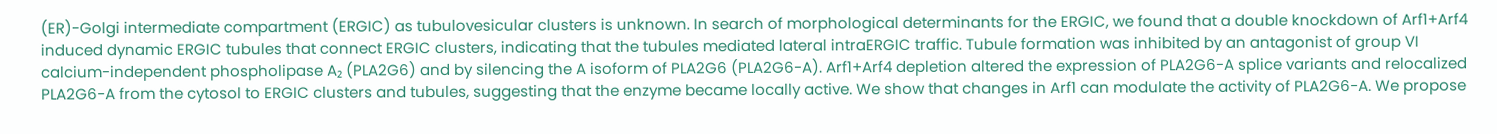(ER)-Golgi intermediate compartment (ERGIC) as tubulovesicular clusters is unknown. In search of morphological determinants for the ERGIC, we found that a double knockdown of Arf1+Arf4 induced dynamic ERGIC tubules that connect ERGIC clusters, indicating that the tubules mediated lateral intraERGIC traffic. Tubule formation was inhibited by an antagonist of group VI calcium-independent phospholipase A₂ (PLA2G6) and by silencing the A isoform of PLA2G6 (PLA2G6-A). Arf1+Arf4 depletion altered the expression of PLA2G6-A splice variants and relocalized PLA2G6-A from the cytosol to ERGIC clusters and tubules, suggesting that the enzyme became locally active. We show that changes in Arf1 can modulate the activity of PLA2G6-A. We propose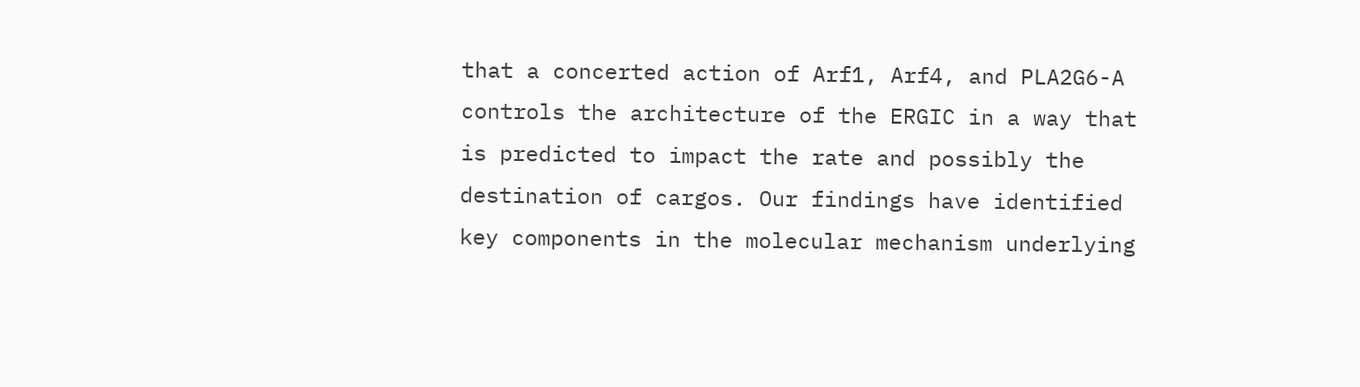that a concerted action of Arf1, Arf4, and PLA2G6-A controls the architecture of the ERGIC in a way that is predicted to impact the rate and possibly the destination of cargos. Our findings have identified key components in the molecular mechanism underlying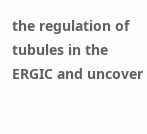the regulation of tubules in the ERGIC and uncover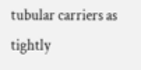tubular carriers as tightly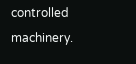controlled machinery.